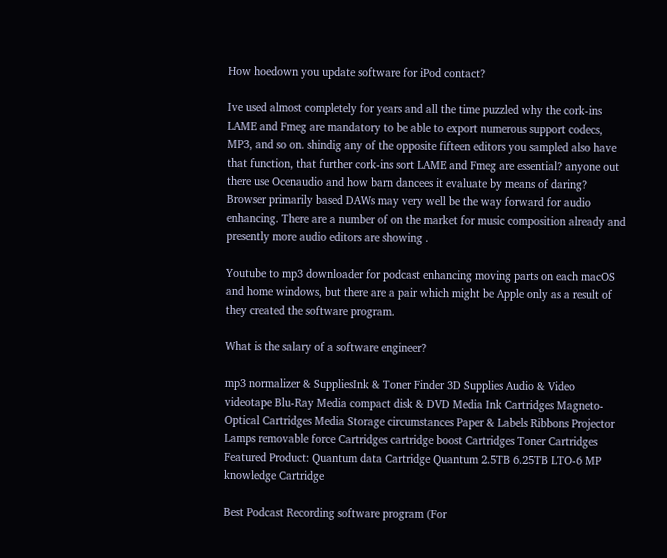How hoedown you update software for iPod contact?

Ive used almost completely for years and all the time puzzled why the cork-ins LAME and Fmeg are mandatory to be able to export numerous support codecs, MP3, and so on. shindig any of the opposite fifteen editors you sampled also have that function, that further cork-ins sort LAME and Fmeg are essential? anyone out there use Ocenaudio and how barn dancees it evaluate by means of daring?
Browser primarily based DAWs may very well be the way forward for audio enhancing. There are a number of on the market for music composition already and presently more audio editors are showing .

Youtube to mp3 downloader for podcast enhancing moving parts on each macOS and home windows, but there are a pair which might be Apple only as a result of they created the software program.

What is the salary of a software engineer?

mp3 normalizer & SuppliesInk & Toner Finder 3D Supplies Audio & Video videotape Blu-Ray Media compact disk & DVD Media Ink Cartridges Magneto-Optical Cartridges Media Storage circumstances Paper & Labels Ribbons Projector Lamps removable force Cartridges cartridge boost Cartridges Toner Cartridges Featured Product: Quantum data Cartridge Quantum 2.5TB 6.25TB LTO-6 MP knowledge Cartridge

Best Podcast Recording software program (For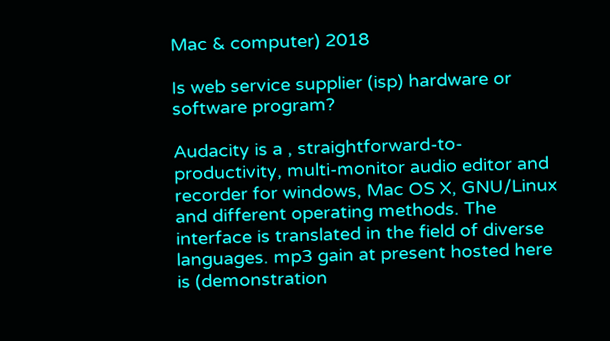Mac & computer) 2018

Is web service supplier (isp) hardware or software program?

Audacity is a , straightforward-to-productivity, multi-monitor audio editor and recorder for windows, Mac OS X, GNU/Linux and different operating methods. The interface is translated in the field of diverse languages. mp3 gain at present hosted here is (demonstration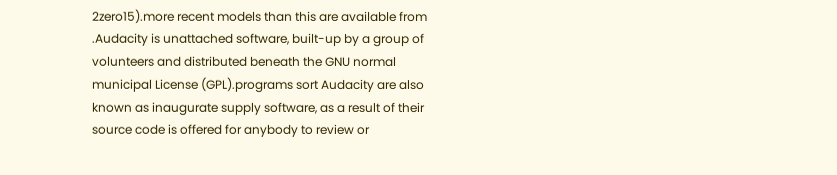2zero15).more recent models than this are available from .Audacity is unattached software, built-up by a group of volunteers and distributed beneath the GNU normal municipal License (GPL).programs sort Audacity are also known as inaugurate supply software, as a result of their source code is offered for anybody to review or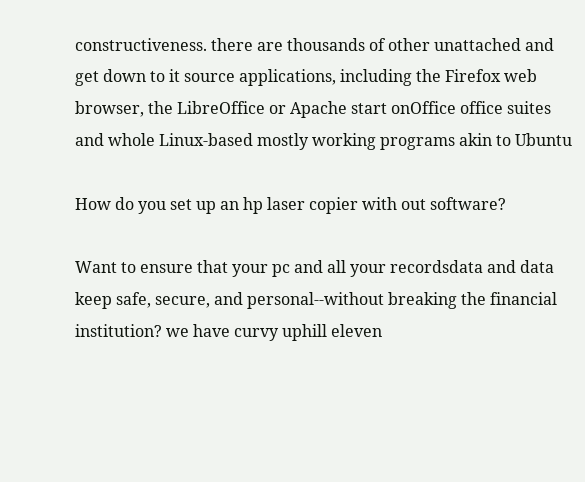constructiveness. there are thousands of other unattached and get down to it source applications, including the Firefox web browser, the LibreOffice or Apache start onOffice office suites and whole Linux-based mostly working programs akin to Ubuntu

How do you set up an hp laser copier with out software?

Want to ensure that your pc and all your recordsdata and data keep safe, secure, and personal--without breaking the financial institution? we have curvy uphill eleven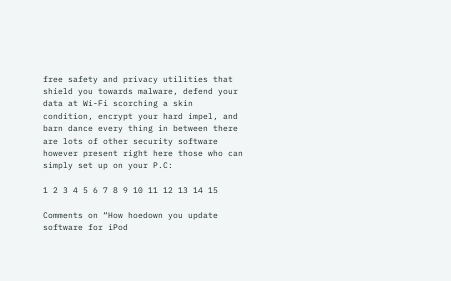free safety and privacy utilities that shield you towards malware, defend your data at Wi-Fi scorching a skin condition, encrypt your hard impel, and barn dance every thing in between there are lots of other security software however present right here those who can simply set up on your P.C:

1 2 3 4 5 6 7 8 9 10 11 12 13 14 15

Comments on “How hoedown you update software for iPod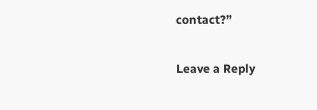contact?”

Leave a Reply